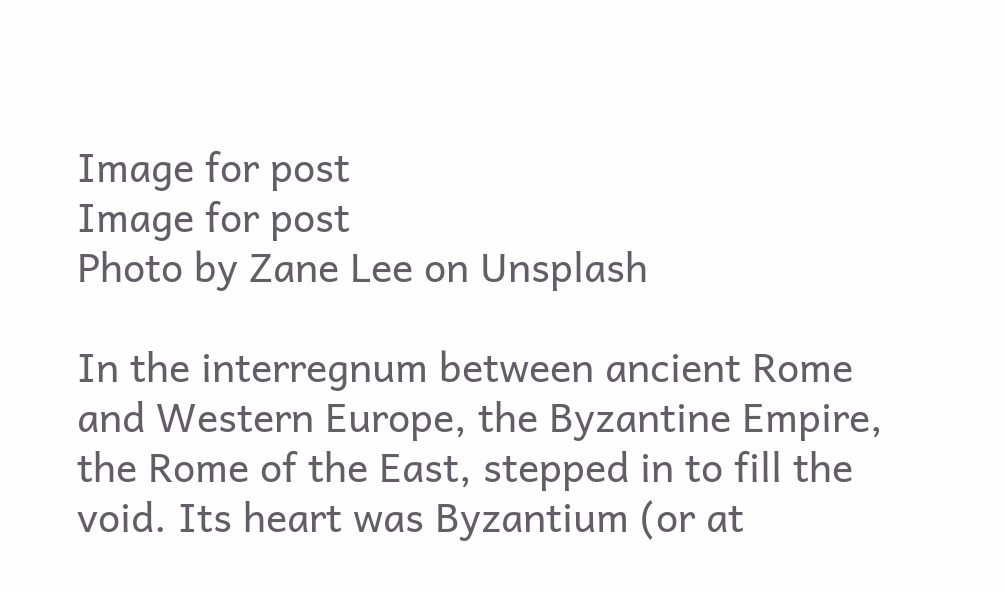Image for post
Image for post
Photo by Zane Lee on Unsplash

In the interregnum between ancient Rome and Western Europe, the Byzantine Empire, the Rome of the East, stepped in to fill the void. Its heart was Byzantium (or at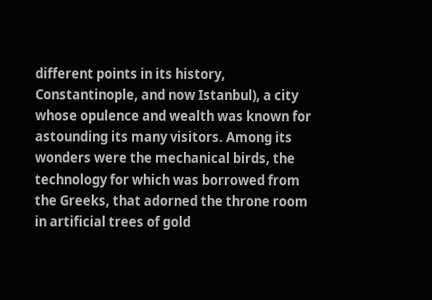different points in its history, Constantinople, and now Istanbul), a city whose opulence and wealth was known for astounding its many visitors. Among its wonders were the mechanical birds, the technology for which was borrowed from the Greeks, that adorned the throne room in artificial trees of gold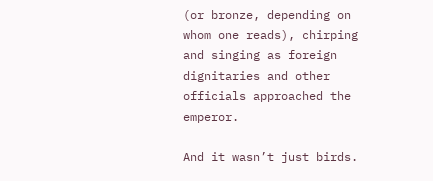(or bronze, depending on whom one reads), chirping and singing as foreign dignitaries and other officials approached the emperor.

And it wasn’t just birds.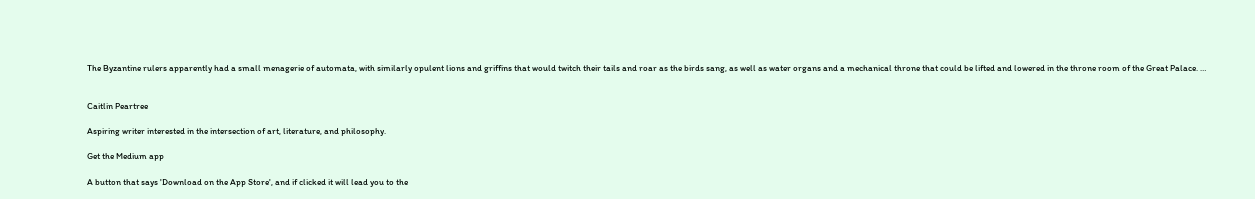The Byzantine rulers apparently had a small menagerie of automata, with similarly opulent lions and griffins that would twitch their tails and roar as the birds sang, as well as water organs and a mechanical throne that could be lifted and lowered in the throne room of the Great Palace. …


Caitlin Peartree

Aspiring writer interested in the intersection of art, literature, and philosophy.

Get the Medium app

A button that says 'Download on the App Store', and if clicked it will lead you to the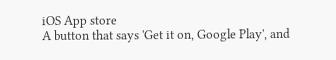iOS App store
A button that says 'Get it on, Google Play', and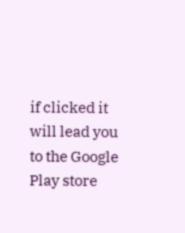if clicked it will lead you to the Google Play store